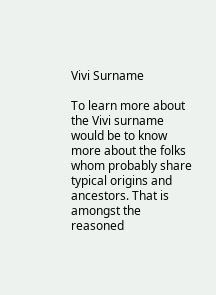Vivi Surname

To learn more about the Vivi surname would be to know more about the folks whom probably share typical origins and ancestors. That is amongst the reasoned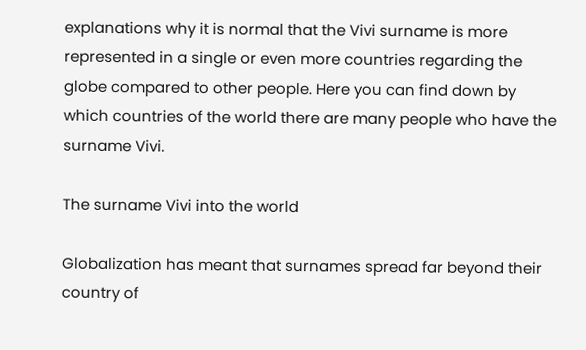explanations why it is normal that the Vivi surname is more represented in a single or even more countries regarding the globe compared to other people. Here you can find down by which countries of the world there are many people who have the surname Vivi.

The surname Vivi into the world

Globalization has meant that surnames spread far beyond their country of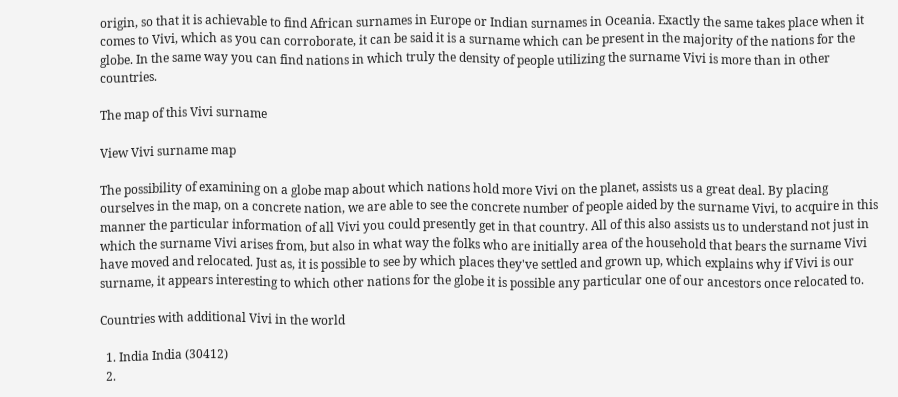origin, so that it is achievable to find African surnames in Europe or Indian surnames in Oceania. Exactly the same takes place when it comes to Vivi, which as you can corroborate, it can be said it is a surname which can be present in the majority of the nations for the globe. In the same way you can find nations in which truly the density of people utilizing the surname Vivi is more than in other countries.

The map of this Vivi surname

View Vivi surname map

The possibility of examining on a globe map about which nations hold more Vivi on the planet, assists us a great deal. By placing ourselves in the map, on a concrete nation, we are able to see the concrete number of people aided by the surname Vivi, to acquire in this manner the particular information of all Vivi you could presently get in that country. All of this also assists us to understand not just in which the surname Vivi arises from, but also in what way the folks who are initially area of the household that bears the surname Vivi have moved and relocated. Just as, it is possible to see by which places they've settled and grown up, which explains why if Vivi is our surname, it appears interesting to which other nations for the globe it is possible any particular one of our ancestors once relocated to.

Countries with additional Vivi in the world

  1. India India (30412)
  2.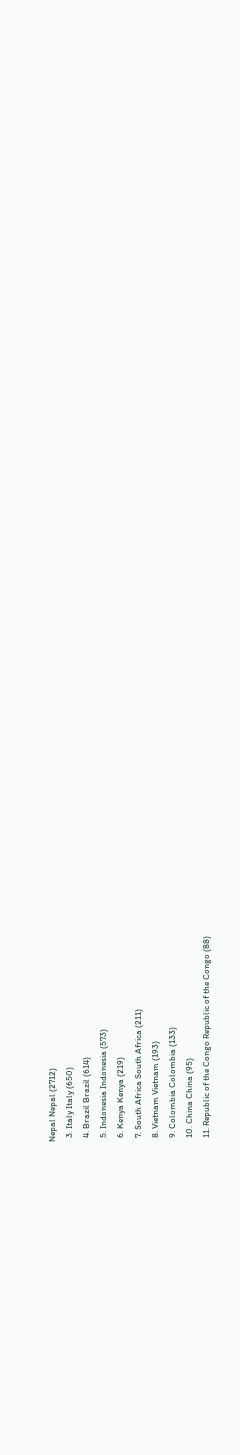Nepal Nepal (2712)
  3. Italy Italy (650)
  4. Brazil Brazil (614)
  5. Indonesia Indonesia (573)
  6. Kenya Kenya (219)
  7. South Africa South Africa (211)
  8. Vietnam Vietnam (193)
  9. Colombia Colombia (133)
  10. China China (95)
  11. Republic of the Congo Republic of the Congo (88)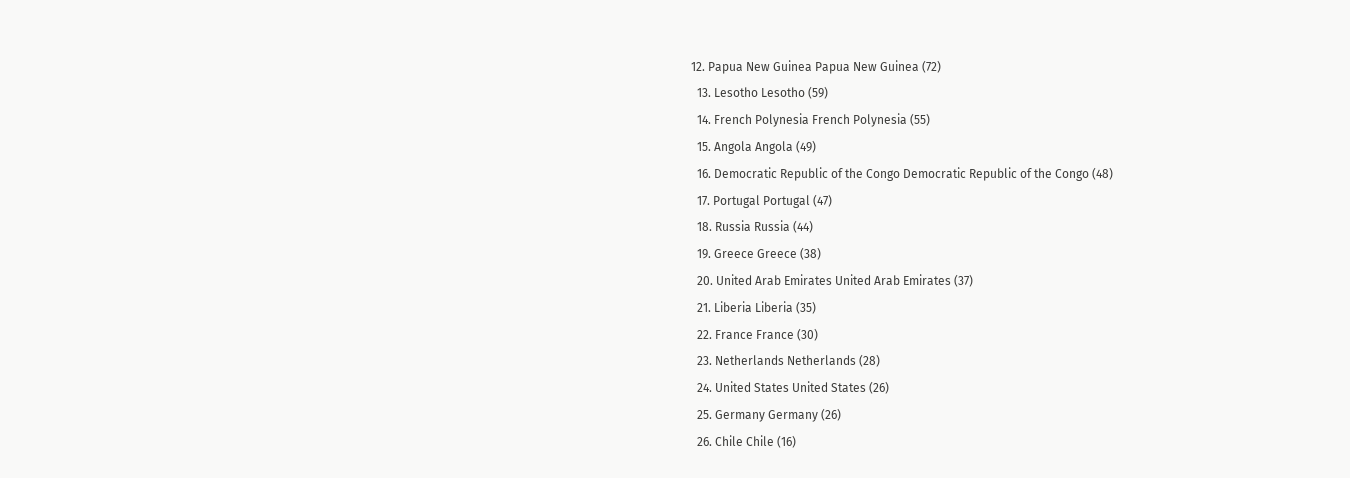12. Papua New Guinea Papua New Guinea (72)
  13. Lesotho Lesotho (59)
  14. French Polynesia French Polynesia (55)
  15. Angola Angola (49)
  16. Democratic Republic of the Congo Democratic Republic of the Congo (48)
  17. Portugal Portugal (47)
  18. Russia Russia (44)
  19. Greece Greece (38)
  20. United Arab Emirates United Arab Emirates (37)
  21. Liberia Liberia (35)
  22. France France (30)
  23. Netherlands Netherlands (28)
  24. United States United States (26)
  25. Germany Germany (26)
  26. Chile Chile (16)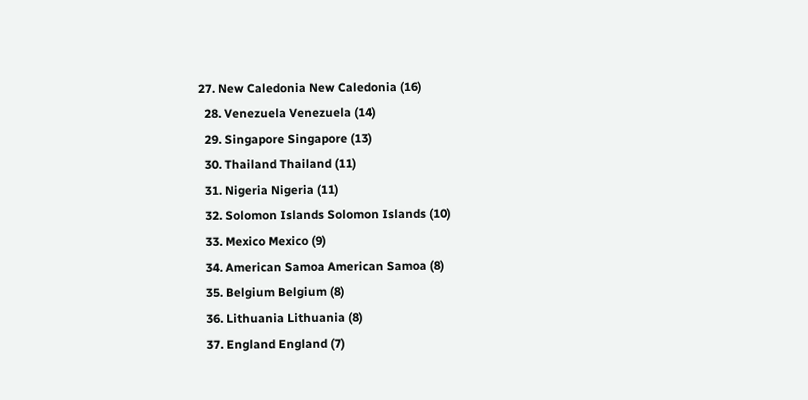27. New Caledonia New Caledonia (16)
  28. Venezuela Venezuela (14)
  29. Singapore Singapore (13)
  30. Thailand Thailand (11)
  31. Nigeria Nigeria (11)
  32. Solomon Islands Solomon Islands (10)
  33. Mexico Mexico (9)
  34. American Samoa American Samoa (8)
  35. Belgium Belgium (8)
  36. Lithuania Lithuania (8)
  37. England England (7)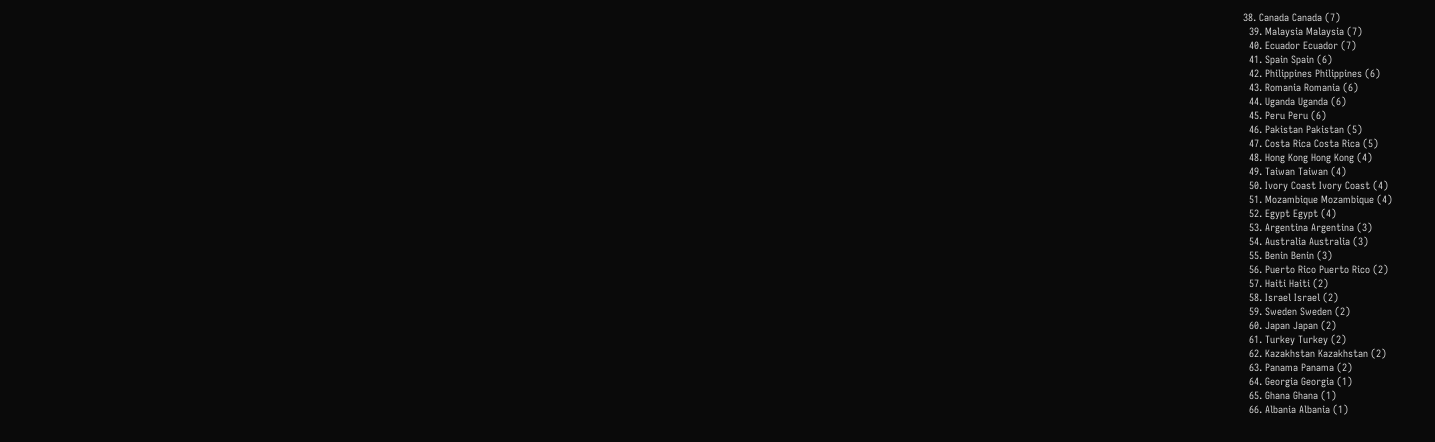38. Canada Canada (7)
  39. Malaysia Malaysia (7)
  40. Ecuador Ecuador (7)
  41. Spain Spain (6)
  42. Philippines Philippines (6)
  43. Romania Romania (6)
  44. Uganda Uganda (6)
  45. Peru Peru (6)
  46. Pakistan Pakistan (5)
  47. Costa Rica Costa Rica (5)
  48. Hong Kong Hong Kong (4)
  49. Taiwan Taiwan (4)
  50. Ivory Coast Ivory Coast (4)
  51. Mozambique Mozambique (4)
  52. Egypt Egypt (4)
  53. Argentina Argentina (3)
  54. Australia Australia (3)
  55. Benin Benin (3)
  56. Puerto Rico Puerto Rico (2)
  57. Haiti Haiti (2)
  58. Israel Israel (2)
  59. Sweden Sweden (2)
  60. Japan Japan (2)
  61. Turkey Turkey (2)
  62. Kazakhstan Kazakhstan (2)
  63. Panama Panama (2)
  64. Georgia Georgia (1)
  65. Ghana Ghana (1)
  66. Albania Albania (1)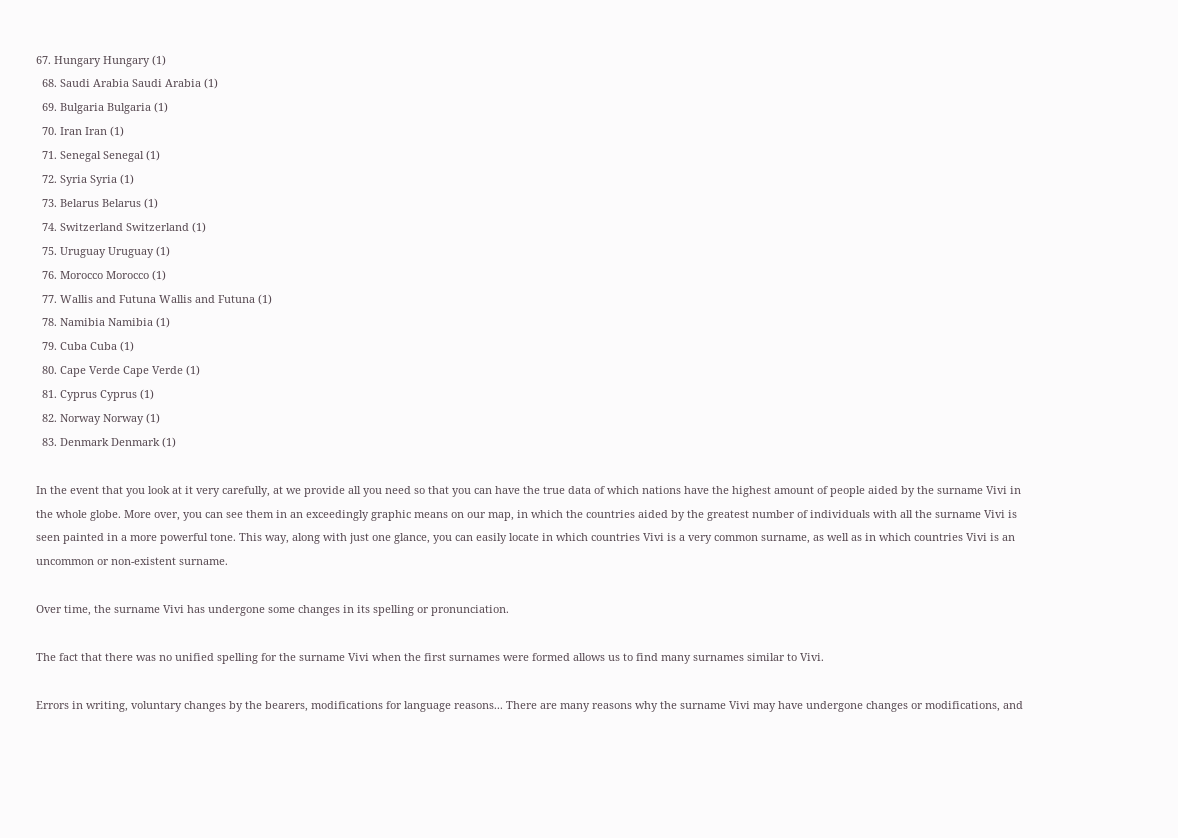67. Hungary Hungary (1)
  68. Saudi Arabia Saudi Arabia (1)
  69. Bulgaria Bulgaria (1)
  70. Iran Iran (1)
  71. Senegal Senegal (1)
  72. Syria Syria (1)
  73. Belarus Belarus (1)
  74. Switzerland Switzerland (1)
  75. Uruguay Uruguay (1)
  76. Morocco Morocco (1)
  77. Wallis and Futuna Wallis and Futuna (1)
  78. Namibia Namibia (1)
  79. Cuba Cuba (1)
  80. Cape Verde Cape Verde (1)
  81. Cyprus Cyprus (1)
  82. Norway Norway (1)
  83. Denmark Denmark (1)

In the event that you look at it very carefully, at we provide all you need so that you can have the true data of which nations have the highest amount of people aided by the surname Vivi in the whole globe. More over, you can see them in an exceedingly graphic means on our map, in which the countries aided by the greatest number of individuals with all the surname Vivi is seen painted in a more powerful tone. This way, along with just one glance, you can easily locate in which countries Vivi is a very common surname, as well as in which countries Vivi is an uncommon or non-existent surname.

Over time, the surname Vivi has undergone some changes in its spelling or pronunciation.

The fact that there was no unified spelling for the surname Vivi when the first surnames were formed allows us to find many surnames similar to Vivi.

Errors in writing, voluntary changes by the bearers, modifications for language reasons... There are many reasons why the surname Vivi may have undergone changes or modifications, and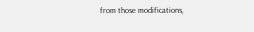from those modifications,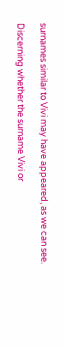surnames similar to Vivi may have appeared, as we can see.

Discerning whether the surname Vivi or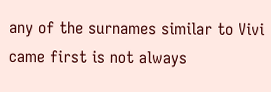any of the surnames similar to Vivi came first is not always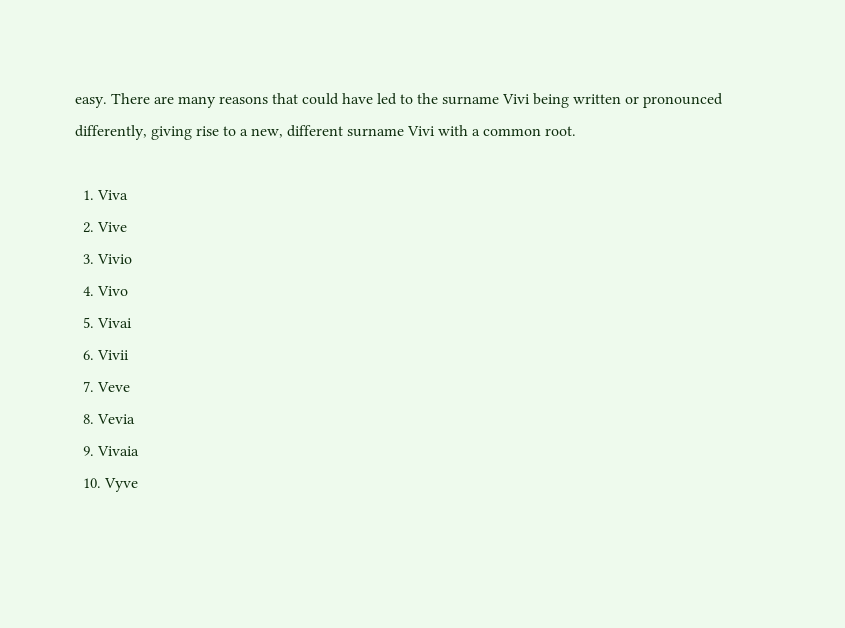easy. There are many reasons that could have led to the surname Vivi being written or pronounced differently, giving rise to a new, different surname Vivi with a common root.

  1. Viva
  2. Vive
  3. Vivio
  4. Vivo
  5. Vivai
  6. Vivii
  7. Veve
  8. Vevia
  9. Vivaia
  10. Vyve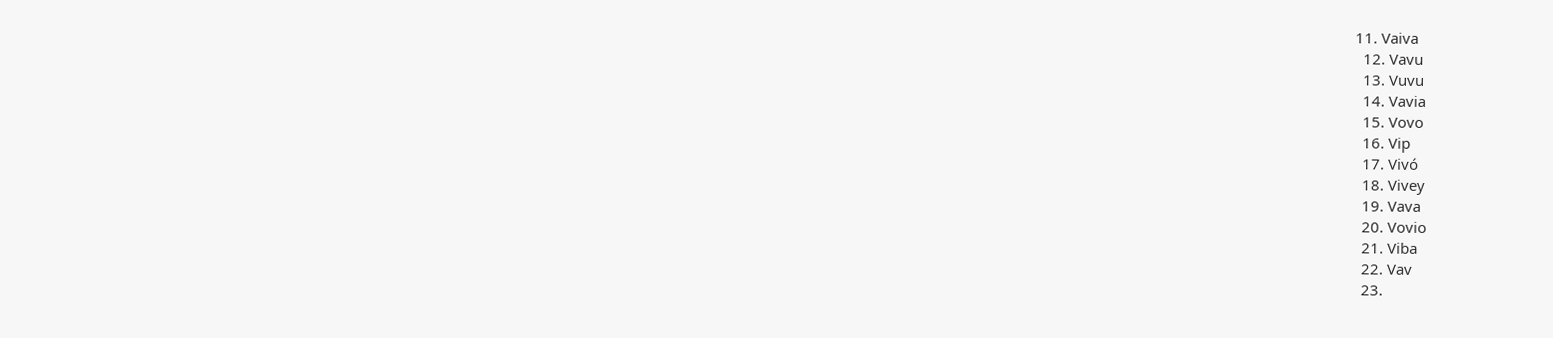11. Vaiva
  12. Vavu
  13. Vuvu
  14. Vavia
  15. Vovo
  16. Vip
  17. Vivó
  18. Vivey
  19. Vava
  20. Vovio
  21. Viba
  22. Vav
  23.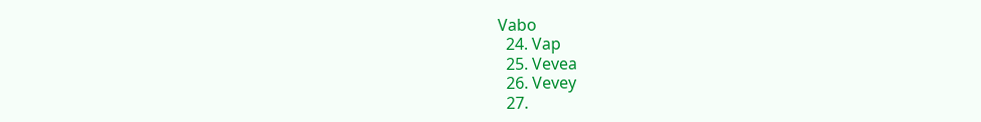Vabo
  24. Vap
  25. Vevea
  26. Vevey
  27.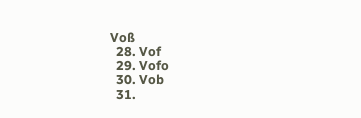Voß
  28. Vof
  29. Vofo
  30. Vob
  31.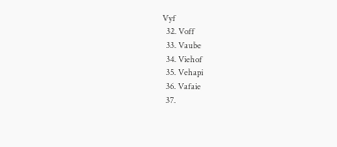Vyf
  32. Voff
  33. Vaube
  34. Viehof
  35. Vehapi
  36. Vafaie
  37.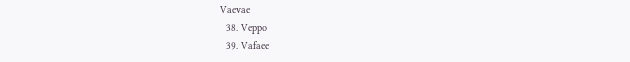Vaevae
  38. Veppo
  39. Vafaee